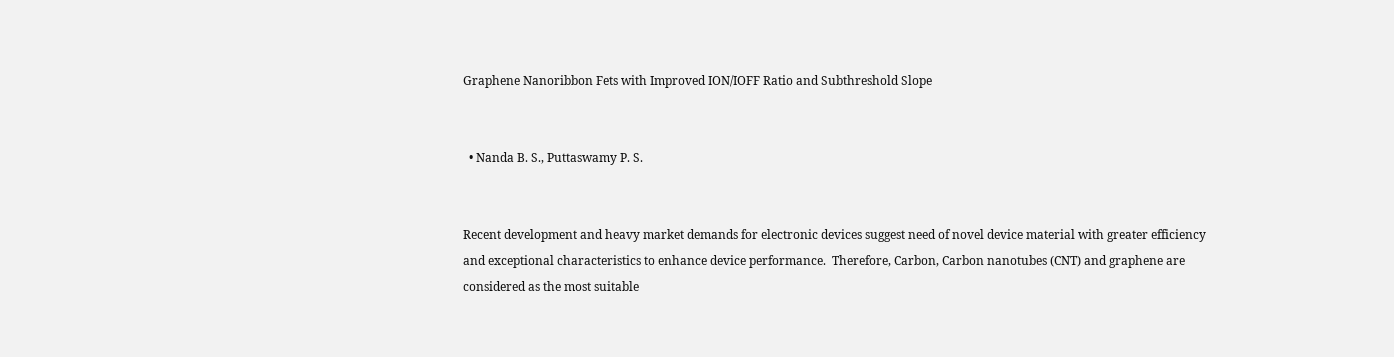Graphene Nanoribbon Fets with Improved ION/IOFF Ratio and Subthreshold Slope


  • Nanda B. S., Puttaswamy P. S.


Recent development and heavy market demands for electronic devices suggest need of novel device material with greater efficiency and exceptional characteristics to enhance device performance.  Therefore, Carbon, Carbon nanotubes (CNT) and graphene are considered as the most suitable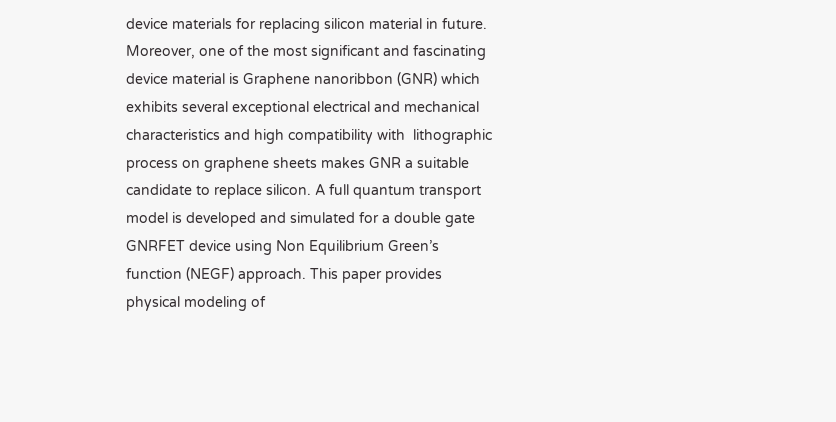device materials for replacing silicon material in future. Moreover, one of the most significant and fascinating device material is Graphene nanoribbon (GNR) which exhibits several exceptional electrical and mechanical characteristics and high compatibility with  lithographic process on graphene sheets makes GNR a suitable candidate to replace silicon. A full quantum transport model is developed and simulated for a double gate GNRFET device using Non Equilibrium Green’s function (NEGF) approach. This paper provides physical modeling of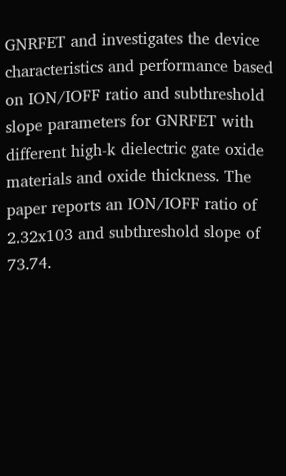GNRFET and investigates the device characteristics and performance based on ION/IOFF ratio and subthreshold slope parameters for GNRFET with different high-k dielectric gate oxide materials and oxide thickness. The paper reports an ION/IOFF ratio of 2.32x103 and subthreshold slope of 73.74.